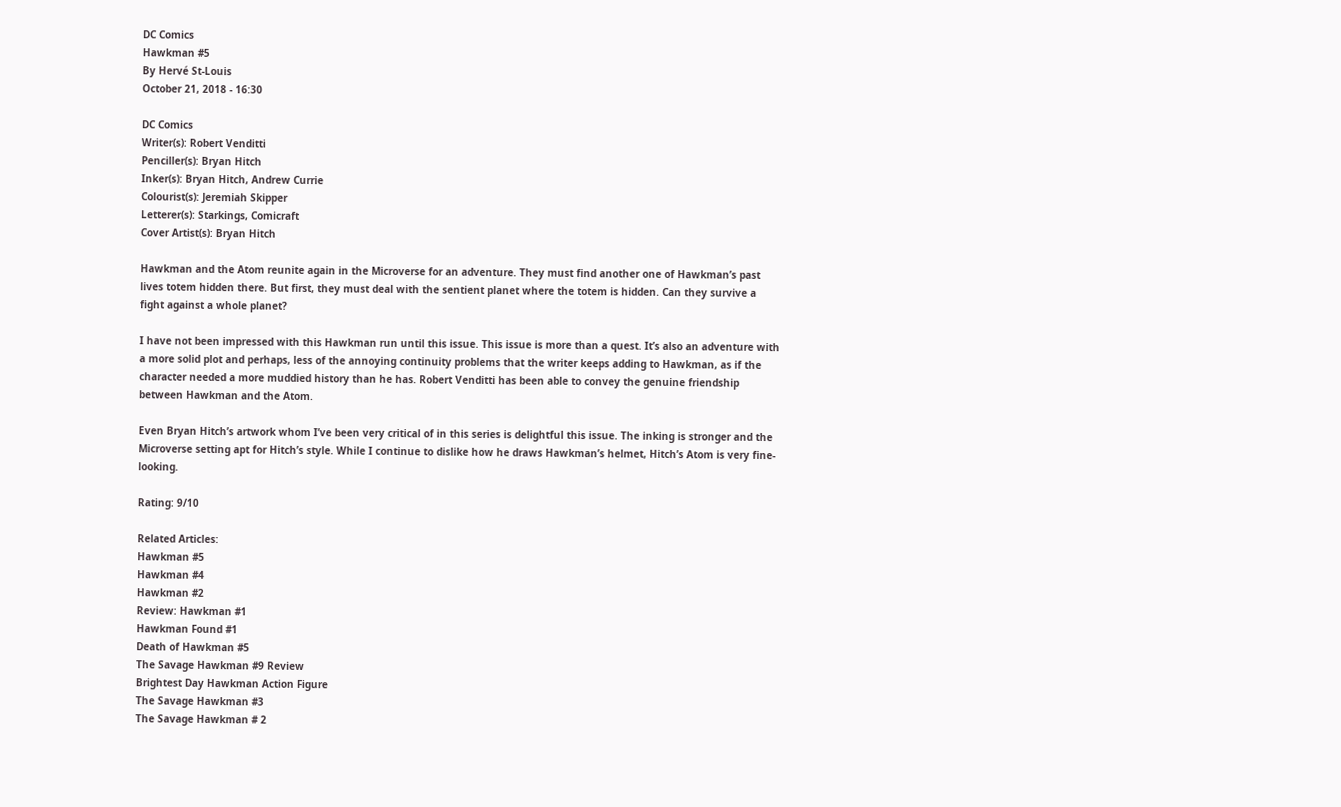DC Comics
Hawkman #5
By Hervé St-Louis
October 21, 2018 - 16:30

DC Comics
Writer(s): Robert Venditti
Penciller(s): Bryan Hitch
Inker(s): Bryan Hitch, Andrew Currie
Colourist(s): Jeremiah Skipper
Letterer(s): Starkings, Comicraft
Cover Artist(s): Bryan Hitch

Hawkman and the Atom reunite again in the Microverse for an adventure. They must find another one of Hawkman’s past lives totem hidden there. But first, they must deal with the sentient planet where the totem is hidden. Can they survive a fight against a whole planet?

I have not been impressed with this Hawkman run until this issue. This issue is more than a quest. It’s also an adventure with a more solid plot and perhaps, less of the annoying continuity problems that the writer keeps adding to Hawkman, as if the character needed a more muddied history than he has. Robert Venditti has been able to convey the genuine friendship between Hawkman and the Atom.

Even Bryan Hitch’s artwork whom I’ve been very critical of in this series is delightful this issue. The inking is stronger and the Microverse setting apt for Hitch’s style. While I continue to dislike how he draws Hawkman’s helmet, Hitch’s Atom is very fine-looking.

Rating: 9/10

Related Articles:
Hawkman #5
Hawkman #4
Hawkman #2
Review: Hawkman #1
Hawkman Found #1
Death of Hawkman #5
The Savage Hawkman #9 Review
Brightest Day Hawkman Action Figure
The Savage Hawkman #3
The Savage Hawkman # 2